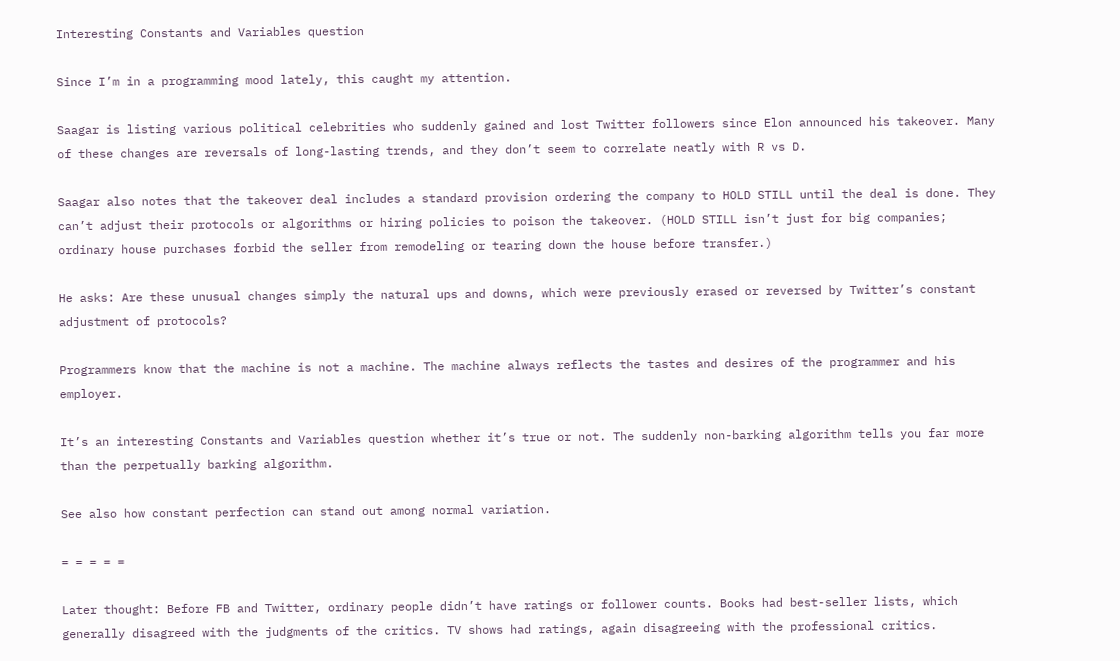Interesting Constants and Variables question

Since I’m in a programming mood lately, this caught my attention.

Saagar is listing various political celebrities who suddenly gained and lost Twitter followers since Elon announced his takeover. Many of these changes are reversals of long-lasting trends, and they don’t seem to correlate neatly with R vs D.

Saagar also notes that the takeover deal includes a standard provision ordering the company to HOLD STILL until the deal is done. They can’t adjust their protocols or algorithms or hiring policies to poison the takeover. (HOLD STILL isn’t just for big companies; ordinary house purchases forbid the seller from remodeling or tearing down the house before transfer.)

He asks: Are these unusual changes simply the natural ups and downs, which were previously erased or reversed by Twitter’s constant adjustment of protocols?

Programmers know that the machine is not a machine. The machine always reflects the tastes and desires of the programmer and his employer.

It’s an interesting Constants and Variables question whether it’s true or not. The suddenly non-barking algorithm tells you far more than the perpetually barking algorithm.

See also how constant perfection can stand out among normal variation.

= = = = =

Later thought: Before FB and Twitter, ordinary people didn’t have ratings or follower counts. Books had best-seller lists, which generally disagreed with the judgments of the critics. TV shows had ratings, again disagreeing with the professional critics.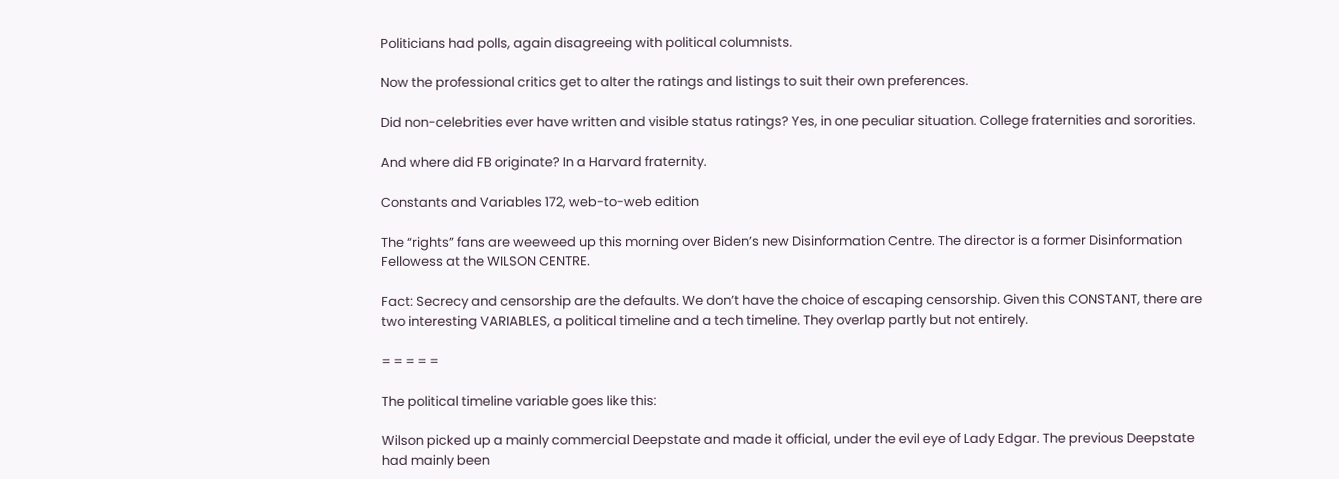Politicians had polls, again disagreeing with political columnists.

Now the professional critics get to alter the ratings and listings to suit their own preferences.

Did non-celebrities ever have written and visible status ratings? Yes, in one peculiar situation. College fraternities and sororities.

And where did FB originate? In a Harvard fraternity.

Constants and Variables 172, web-to-web edition

The “rights” fans are weeweed up this morning over Biden’s new Disinformation Centre. The director is a former Disinformation Fellowess at the WILSON CENTRE.

Fact: Secrecy and censorship are the defaults. We don’t have the choice of escaping censorship. Given this CONSTANT, there are two interesting VARIABLES, a political timeline and a tech timeline. They overlap partly but not entirely.

= = = = =

The political timeline variable goes like this:

Wilson picked up a mainly commercial Deepstate and made it official, under the evil eye of Lady Edgar. The previous Deepstate had mainly been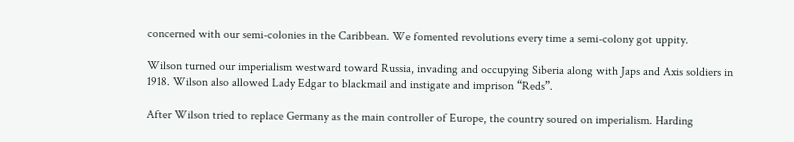concerned with our semi-colonies in the Caribbean. We fomented revolutions every time a semi-colony got uppity.

Wilson turned our imperialism westward toward Russia, invading and occupying Siberia along with Japs and Axis soldiers in 1918. Wilson also allowed Lady Edgar to blackmail and instigate and imprison “Reds”.

After Wilson tried to replace Germany as the main controller of Europe, the country soured on imperialism. Harding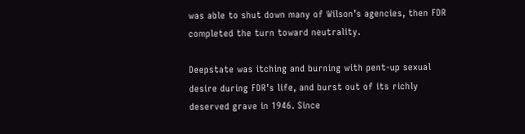was able to shut down many of Wilson’s agencies, then FDR completed the turn toward neutrality.

Deepstate was itching and burning with pent-up sexual desire during FDR’s life, and burst out of its richly deserved grave in 1946. Since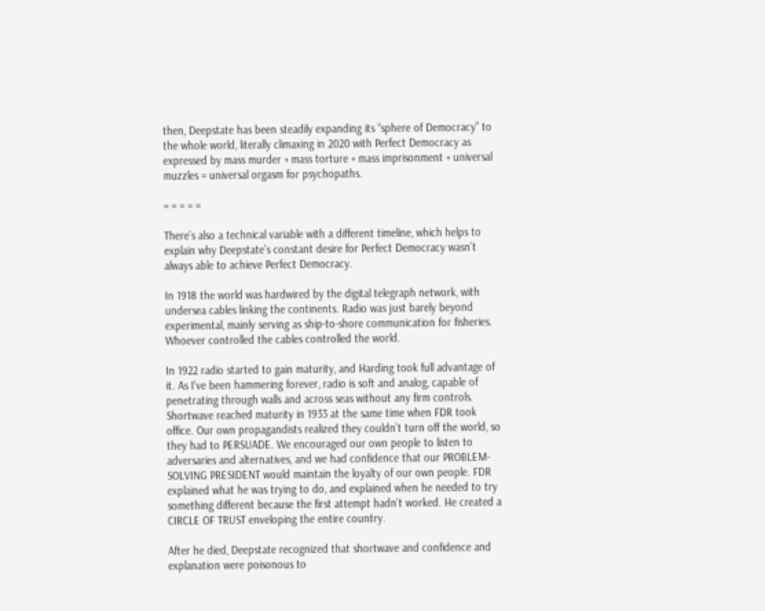then, Deepstate has been steadily expanding its “sphere of Democracy” to the whole world, literally climaxing in 2020 with Perfect Democracy as expressed by mass murder + mass torture + mass imprisonment + universal muzzles = universal orgasm for psychopaths.

= = = = =

There’s also a technical variable with a different timeline, which helps to explain why Deepstate’s constant desire for Perfect Democracy wasn’t always able to achieve Perfect Democracy.

In 1918 the world was hardwired by the digital telegraph network, with undersea cables linking the continents. Radio was just barely beyond experimental, mainly serving as ship-to-shore communication for fisheries. Whoever controlled the cables controlled the world.

In 1922 radio started to gain maturity, and Harding took full advantage of it. As I’ve been hammering forever, radio is soft and analog, capable of penetrating through walls and across seas without any firm controls. Shortwave reached maturity in 1933 at the same time when FDR took office. Our own propagandists realized they couldn’t turn off the world, so they had to PERSUADE. We encouraged our own people to listen to adversaries and alternatives, and we had confidence that our PROBLEM-SOLVING PRESIDENT would maintain the loyalty of our own people. FDR explained what he was trying to do, and explained when he needed to try something different because the first attempt hadn’t worked. He created a CIRCLE OF TRUST enveloping the entire country.

After he died, Deepstate recognized that shortwave and confidence and explanation were poisonous to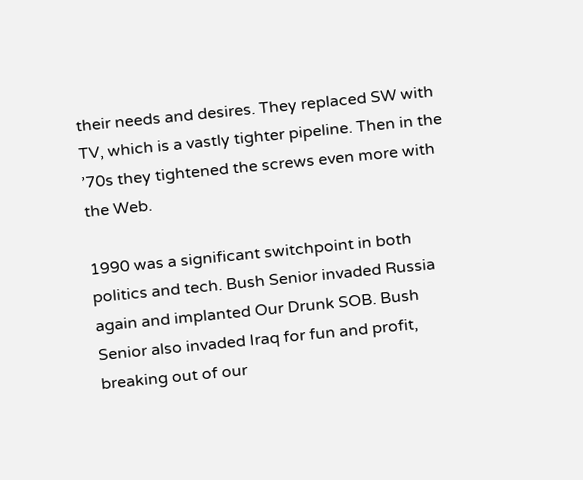their needs and desires. They replaced SW with TV, which is a vastly tighter pipeline. Then in the ’70s they tightened the screws even more with the Web.

1990 was a significant switchpoint in both politics and tech. Bush Senior invaded Russia again and implanted Our Drunk SOB. Bush Senior also invaded Iraq for fun and profit, breaking out of our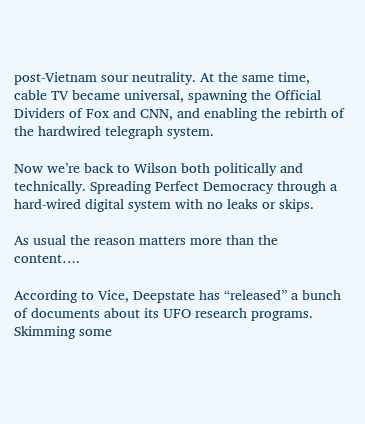post-Vietnam sour neutrality. At the same time, cable TV became universal, spawning the Official Dividers of Fox and CNN, and enabling the rebirth of the hardwired telegraph system.

Now we’re back to Wilson both politically and technically. Spreading Perfect Democracy through a hard-wired digital system with no leaks or skips.

As usual the reason matters more than the content….

According to Vice, Deepstate has “released” a bunch of documents about its UFO research programs. Skimming some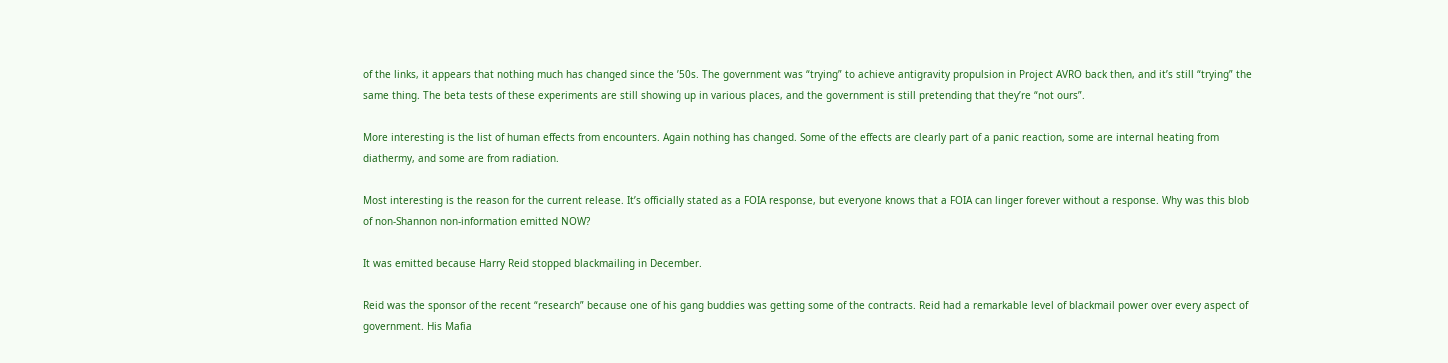of the links, it appears that nothing much has changed since the ’50s. The government was “trying” to achieve antigravity propulsion in Project AVRO back then, and it’s still “trying” the same thing. The beta tests of these experiments are still showing up in various places, and the government is still pretending that they’re “not ours”.

More interesting is the list of human effects from encounters. Again nothing has changed. Some of the effects are clearly part of a panic reaction, some are internal heating from diathermy, and some are from radiation.

Most interesting is the reason for the current release. It’s officially stated as a FOIA response, but everyone knows that a FOIA can linger forever without a response. Why was this blob of non-Shannon non-information emitted NOW?

It was emitted because Harry Reid stopped blackmailing in December.

Reid was the sponsor of the recent “research” because one of his gang buddies was getting some of the contracts. Reid had a remarkable level of blackmail power over every aspect of government. His Mafia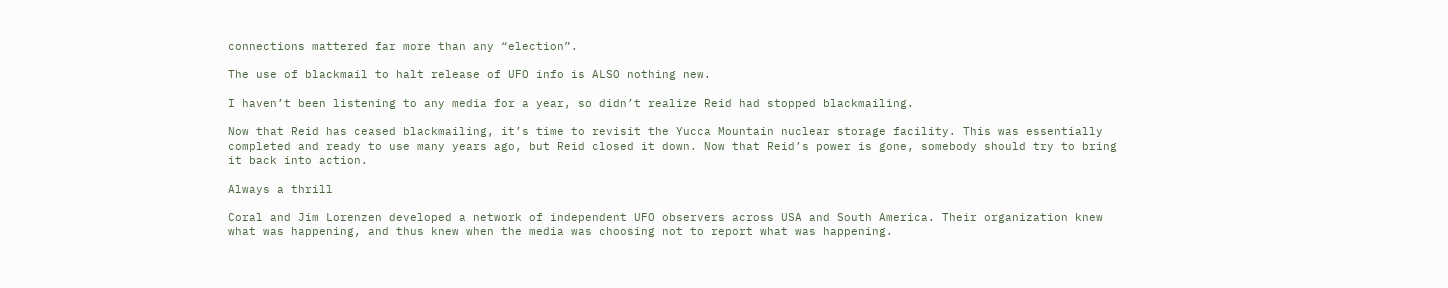connections mattered far more than any “election”.

The use of blackmail to halt release of UFO info is ALSO nothing new.

I haven’t been listening to any media for a year, so didn’t realize Reid had stopped blackmailing.

Now that Reid has ceased blackmailing, it’s time to revisit the Yucca Mountain nuclear storage facility. This was essentially completed and ready to use many years ago, but Reid closed it down. Now that Reid’s power is gone, somebody should try to bring it back into action.

Always a thrill

Coral and Jim Lorenzen developed a network of independent UFO observers across USA and South America. Their organization knew what was happening, and thus knew when the media was choosing not to report what was happening.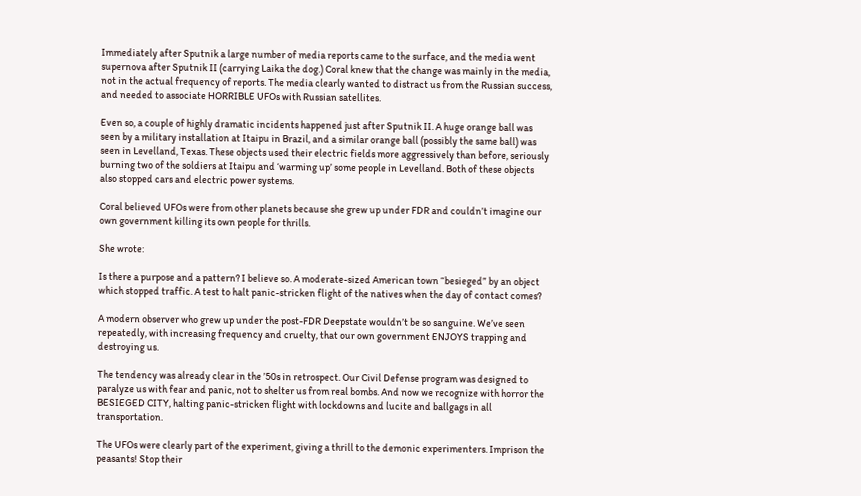Immediately after Sputnik a large number of media reports came to the surface, and the media went supernova after Sputnik II (carrying Laika the dog.) Coral knew that the change was mainly in the media, not in the actual frequency of reports. The media clearly wanted to distract us from the Russian success, and needed to associate HORRIBLE UFOs with Russian satellites.

Even so, a couple of highly dramatic incidents happened just after Sputnik II. A huge orange ball was seen by a military installation at Itaipu in Brazil, and a similar orange ball (possibly the same ball) was seen in Levelland, Texas. These objects used their electric fields more aggressively than before, seriously burning two of the soldiers at Itaipu and ‘warming up’ some people in Levelland. Both of these objects also stopped cars and electric power systems.

Coral believed UFOs were from other planets because she grew up under FDR and couldn’t imagine our own government killing its own people for thrills.

She wrote:

Is there a purpose and a pattern? I believe so. A moderate-sized American town “besieged” by an object which stopped traffic. A test to halt panic-stricken flight of the natives when the day of contact comes?

A modern observer who grew up under the post-FDR Deepstate wouldn’t be so sanguine. We’ve seen repeatedly, with increasing frequency and cruelty, that our own government ENJOYS trapping and destroying us.

The tendency was already clear in the ’50s in retrospect. Our Civil Defense program was designed to paralyze us with fear and panic, not to shelter us from real bombs. And now we recognize with horror the BESIEGED CITY, halting panic-stricken flight with lockdowns and lucite and ballgags in all transportation.

The UFOs were clearly part of the experiment, giving a thrill to the demonic experimenters. Imprison the peasants! Stop their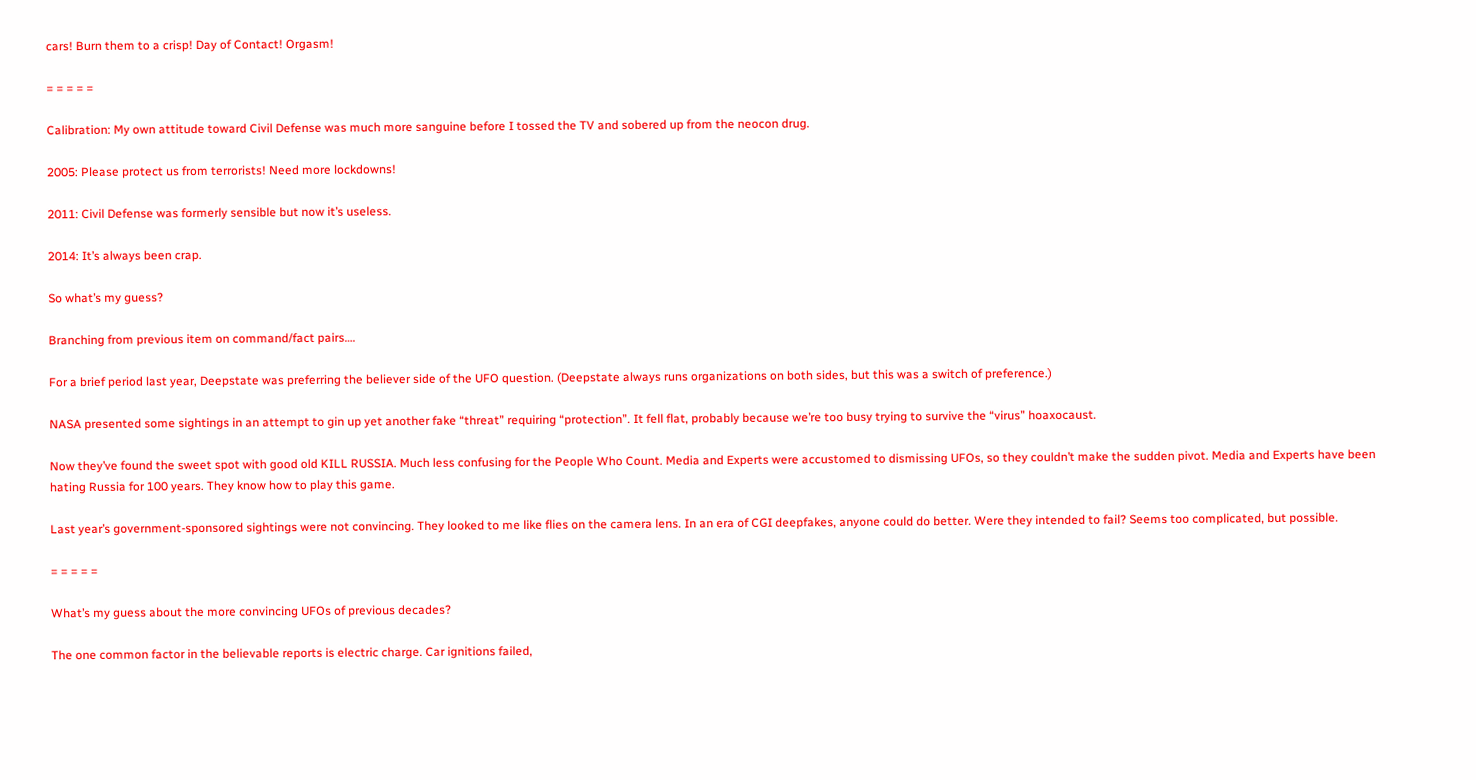cars! Burn them to a crisp! Day of Contact! Orgasm!

= = = = =

Calibration: My own attitude toward Civil Defense was much more sanguine before I tossed the TV and sobered up from the neocon drug.

2005: Please protect us from terrorists! Need more lockdowns!

2011: Civil Defense was formerly sensible but now it’s useless.

2014: It’s always been crap.

So what’s my guess?

Branching from previous item on command/fact pairs….

For a brief period last year, Deepstate was preferring the believer side of the UFO question. (Deepstate always runs organizations on both sides, but this was a switch of preference.)

NASA presented some sightings in an attempt to gin up yet another fake “threat” requiring “protection”. It fell flat, probably because we’re too busy trying to survive the “virus” hoaxocaust.

Now they’ve found the sweet spot with good old KILL RUSSIA. Much less confusing for the People Who Count. Media and Experts were accustomed to dismissing UFOs, so they couldn’t make the sudden pivot. Media and Experts have been hating Russia for 100 years. They know how to play this game.

Last year’s government-sponsored sightings were not convincing. They looked to me like flies on the camera lens. In an era of CGI deepfakes, anyone could do better. Were they intended to fail? Seems too complicated, but possible.

= = = = =

What’s my guess about the more convincing UFOs of previous decades?

The one common factor in the believable reports is electric charge. Car ignitions failed,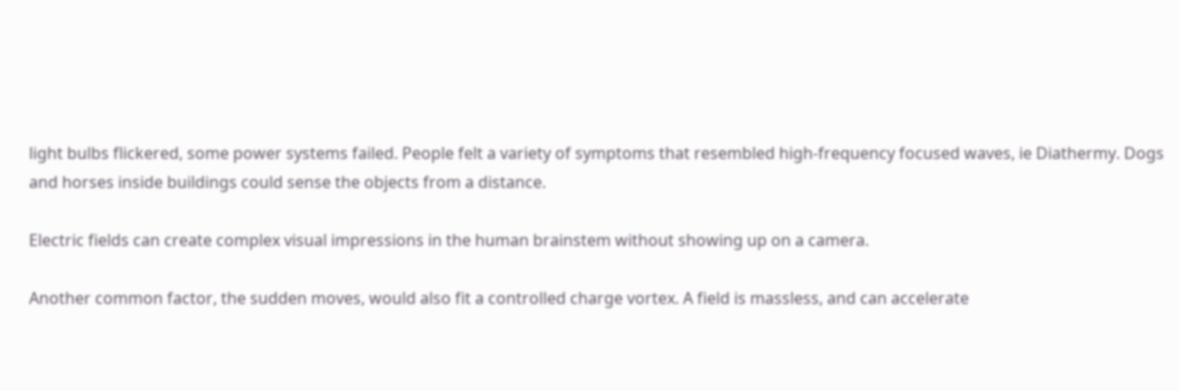light bulbs flickered, some power systems failed. People felt a variety of symptoms that resembled high-frequency focused waves, ie Diathermy. Dogs and horses inside buildings could sense the objects from a distance.

Electric fields can create complex visual impressions in the human brainstem without showing up on a camera.

Another common factor, the sudden moves, would also fit a controlled charge vortex. A field is massless, and can accelerate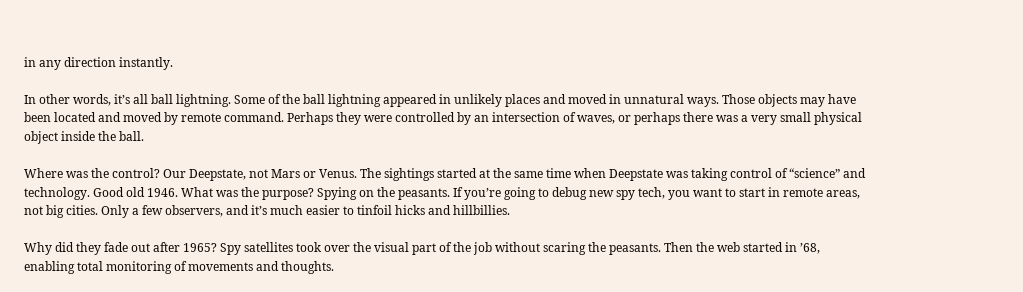in any direction instantly.

In other words, it’s all ball lightning. Some of the ball lightning appeared in unlikely places and moved in unnatural ways. Those objects may have been located and moved by remote command. Perhaps they were controlled by an intersection of waves, or perhaps there was a very small physical object inside the ball.

Where was the control? Our Deepstate, not Mars or Venus. The sightings started at the same time when Deepstate was taking control of “science” and technology. Good old 1946. What was the purpose? Spying on the peasants. If you’re going to debug new spy tech, you want to start in remote areas, not big cities. Only a few observers, and it’s much easier to tinfoil hicks and hillbillies.

Why did they fade out after 1965? Spy satellites took over the visual part of the job without scaring the peasants. Then the web started in ’68, enabling total monitoring of movements and thoughts.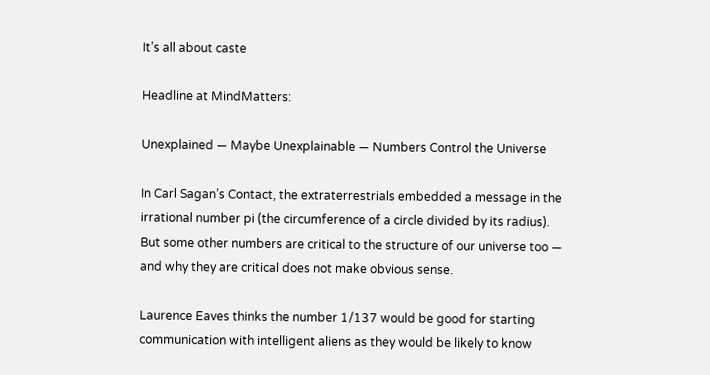It’s all about caste

Headline at MindMatters:

Unexplained — Maybe Unexplainable — Numbers Control the Universe

In Carl Sagan’s Contact, the extraterrestrials embedded a message in the irrational number pi (the circumference of a circle divided by its radius). But some other numbers are critical to the structure of our universe too — and why they are critical does not make obvious sense.

Laurence Eaves thinks the number 1/137 would be good for starting communication with intelligent aliens as they would be likely to know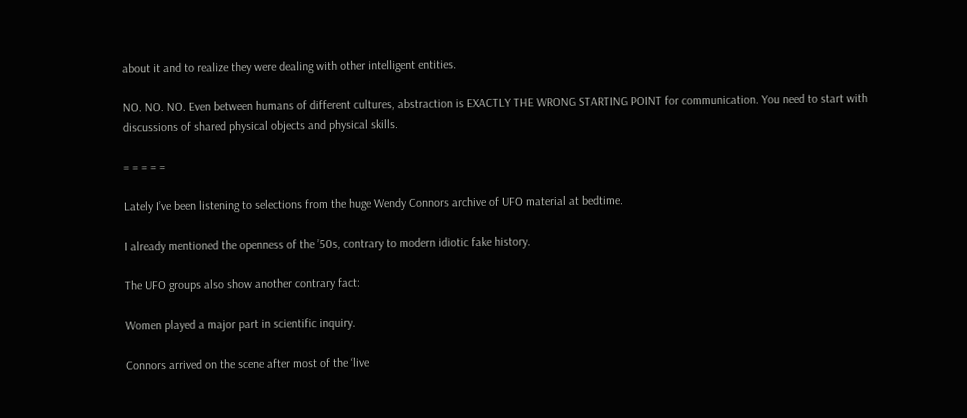about it and to realize they were dealing with other intelligent entities.

NO. NO. NO. Even between humans of different cultures, abstraction is EXACTLY THE WRONG STARTING POINT for communication. You need to start with discussions of shared physical objects and physical skills.

= = = = =

Lately I’ve been listening to selections from the huge Wendy Connors archive of UFO material at bedtime.

I already mentioned the openness of the ’50s, contrary to modern idiotic fake history.

The UFO groups also show another contrary fact:

Women played a major part in scientific inquiry.

Connors arrived on the scene after most of the ‘live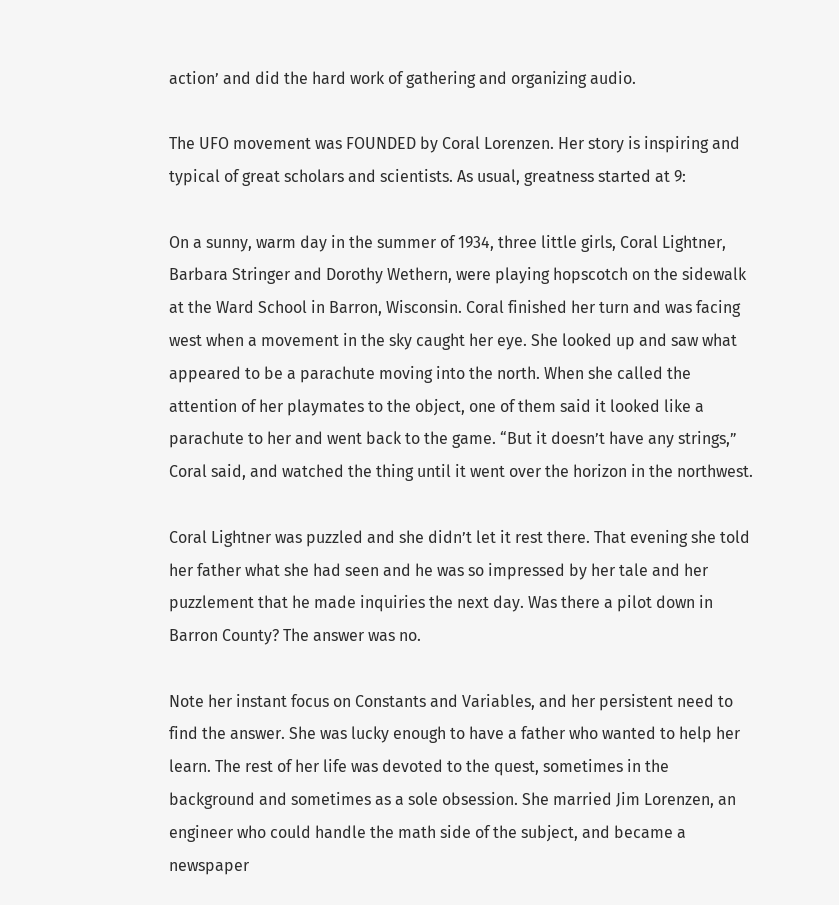action’ and did the hard work of gathering and organizing audio.

The UFO movement was FOUNDED by Coral Lorenzen. Her story is inspiring and typical of great scholars and scientists. As usual, greatness started at 9:

On a sunny, warm day in the summer of 1934, three little girls, Coral Lightner, Barbara Stringer and Dorothy Wethern, were playing hopscotch on the sidewalk at the Ward School in Barron, Wisconsin. Coral finished her turn and was facing west when a movement in the sky caught her eye. She looked up and saw what appeared to be a parachute moving into the north. When she called the attention of her playmates to the object, one of them said it looked like a parachute to her and went back to the game. “But it doesn’t have any strings,” Coral said, and watched the thing until it went over the horizon in the northwest.

Coral Lightner was puzzled and she didn’t let it rest there. That evening she told her father what she had seen and he was so impressed by her tale and her puzzlement that he made inquiries the next day. Was there a pilot down in Barron County? The answer was no.

Note her instant focus on Constants and Variables, and her persistent need to find the answer. She was lucky enough to have a father who wanted to help her learn. The rest of her life was devoted to the quest, sometimes in the background and sometimes as a sole obsession. She married Jim Lorenzen, an engineer who could handle the math side of the subject, and became a newspaper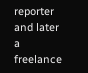reporter and later a freelance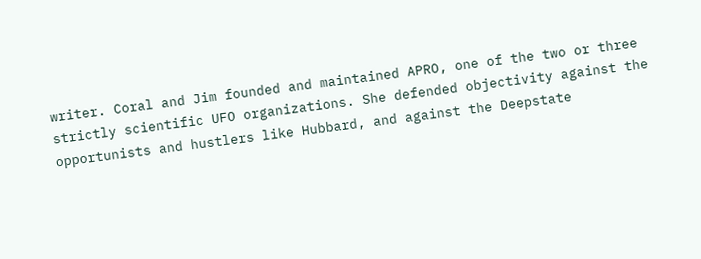writer. Coral and Jim founded and maintained APRO, one of the two or three strictly scientific UFO organizations. She defended objectivity against the opportunists and hustlers like Hubbard, and against the Deepstate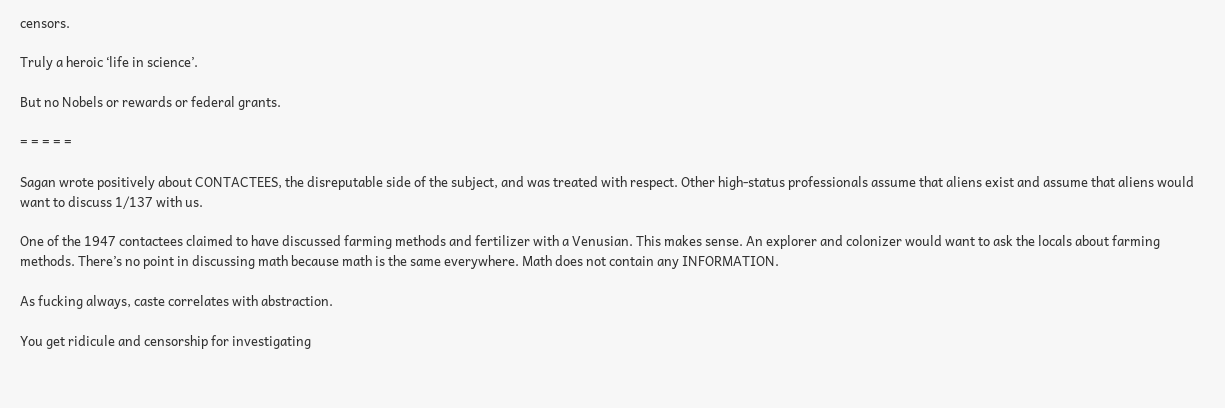censors.

Truly a heroic ‘life in science’.

But no Nobels or rewards or federal grants.

= = = = =

Sagan wrote positively about CONTACTEES, the disreputable side of the subject, and was treated with respect. Other high-status professionals assume that aliens exist and assume that aliens would want to discuss 1/137 with us.

One of the 1947 contactees claimed to have discussed farming methods and fertilizer with a Venusian. This makes sense. An explorer and colonizer would want to ask the locals about farming methods. There’s no point in discussing math because math is the same everywhere. Math does not contain any INFORMATION.

As fucking always, caste correlates with abstraction.

You get ridicule and censorship for investigating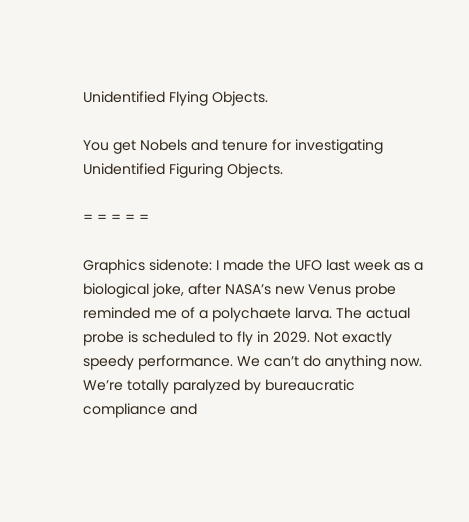Unidentified Flying Objects.

You get Nobels and tenure for investigating Unidentified Figuring Objects.

= = = = =

Graphics sidenote: I made the UFO last week as a biological joke, after NASA’s new Venus probe reminded me of a polychaete larva. The actual probe is scheduled to fly in 2029. Not exactly speedy performance. We can’t do anything now. We’re totally paralyzed by bureaucratic compliance and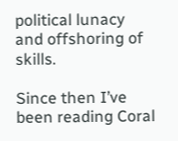political lunacy and offshoring of skills.

Since then I’ve been reading Coral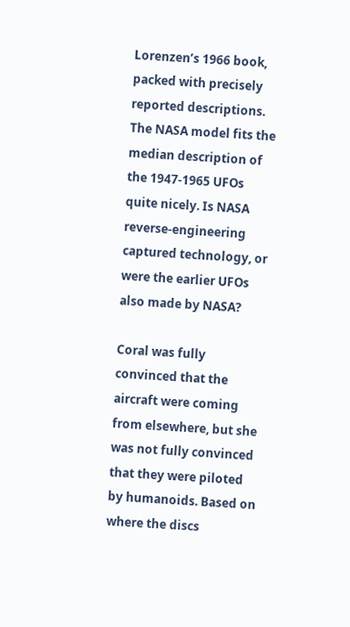Lorenzen’s 1966 book, packed with precisely reported descriptions. The NASA model fits the median description of the 1947-1965 UFOs quite nicely. Is NASA reverse-engineering captured technology, or were the earlier UFOs also made by NASA?

Coral was fully convinced that the aircraft were coming from elsewhere, but she was not fully convinced that they were piloted by humanoids. Based on where the discs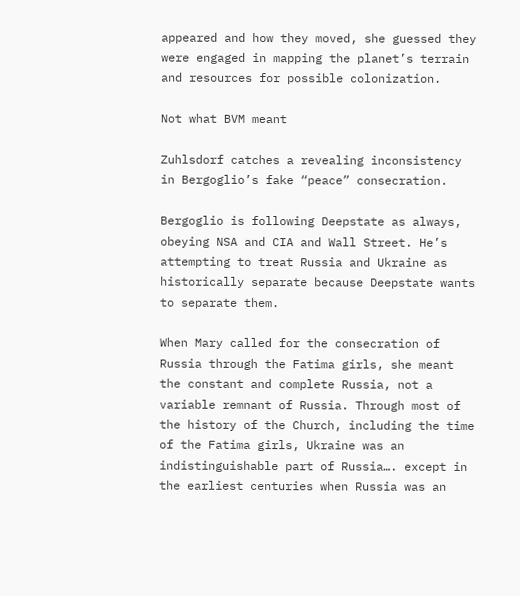appeared and how they moved, she guessed they were engaged in mapping the planet’s terrain and resources for possible colonization.

Not what BVM meant

Zuhlsdorf catches a revealing inconsistency in Bergoglio’s fake “peace” consecration.

Bergoglio is following Deepstate as always, obeying NSA and CIA and Wall Street. He’s attempting to treat Russia and Ukraine as historically separate because Deepstate wants to separate them.

When Mary called for the consecration of Russia through the Fatima girls, she meant the constant and complete Russia, not a variable remnant of Russia. Through most of the history of the Church, including the time of the Fatima girls, Ukraine was an indistinguishable part of Russia…. except in the earliest centuries when Russia was an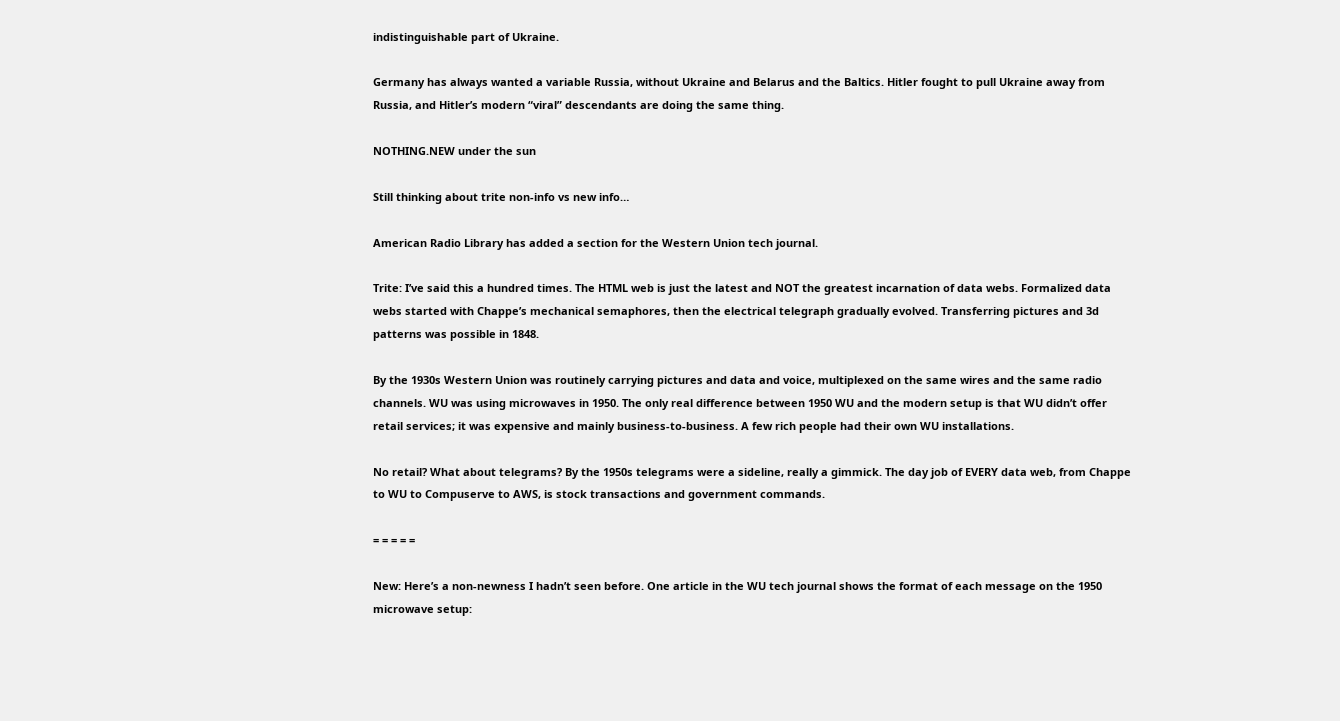indistinguishable part of Ukraine.

Germany has always wanted a variable Russia, without Ukraine and Belarus and the Baltics. Hitler fought to pull Ukraine away from Russia, and Hitler’s modern “viral” descendants are doing the same thing.

NOTHING.NEW under the sun

Still thinking about trite non-info vs new info…

American Radio Library has added a section for the Western Union tech journal.

Trite: I’ve said this a hundred times. The HTML web is just the latest and NOT the greatest incarnation of data webs. Formalized data webs started with Chappe’s mechanical semaphores, then the electrical telegraph gradually evolved. Transferring pictures and 3d patterns was possible in 1848.

By the 1930s Western Union was routinely carrying pictures and data and voice, multiplexed on the same wires and the same radio channels. WU was using microwaves in 1950. The only real difference between 1950 WU and the modern setup is that WU didn’t offer retail services; it was expensive and mainly business-to-business. A few rich people had their own WU installations.

No retail? What about telegrams? By the 1950s telegrams were a sideline, really a gimmick. The day job of EVERY data web, from Chappe to WU to Compuserve to AWS, is stock transactions and government commands.

= = = = =

New: Here’s a non-newness I hadn’t seen before. One article in the WU tech journal shows the format of each message on the 1950 microwave setup: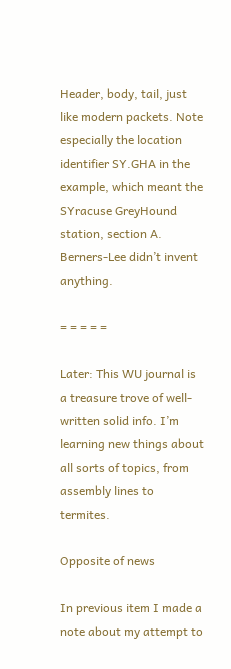Header, body, tail, just like modern packets. Note especially the location identifier SY.GHA in the example, which meant the SYracuse GreyHound station, section A. Berners-Lee didn’t invent anything.

= = = = =

Later: This WU journal is a treasure trove of well-written solid info. I’m learning new things about all sorts of topics, from assembly lines to termites.

Opposite of news

In previous item I made a note about my attempt to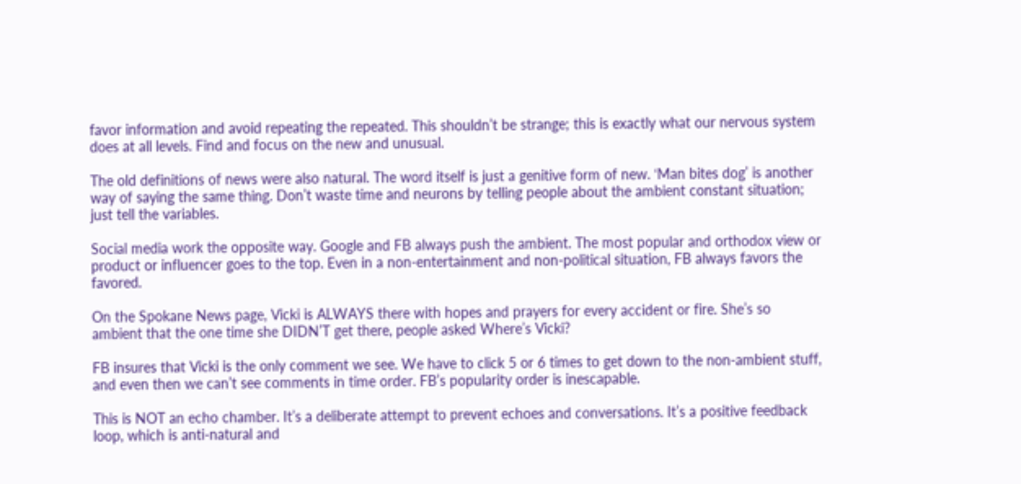favor information and avoid repeating the repeated. This shouldn’t be strange; this is exactly what our nervous system does at all levels. Find and focus on the new and unusual.

The old definitions of news were also natural. The word itself is just a genitive form of new. ‘Man bites dog’ is another way of saying the same thing. Don’t waste time and neurons by telling people about the ambient constant situation; just tell the variables.

Social media work the opposite way. Google and FB always push the ambient. The most popular and orthodox view or product or influencer goes to the top. Even in a non-entertainment and non-political situation, FB always favors the favored.

On the Spokane News page, Vicki is ALWAYS there with hopes and prayers for every accident or fire. She’s so ambient that the one time she DIDN’T get there, people asked Where’s Vicki?

FB insures that Vicki is the only comment we see. We have to click 5 or 6 times to get down to the non-ambient stuff, and even then we can’t see comments in time order. FB’s popularity order is inescapable.

This is NOT an echo chamber. It’s a deliberate attempt to prevent echoes and conversations. It’s a positive feedback loop, which is anti-natural and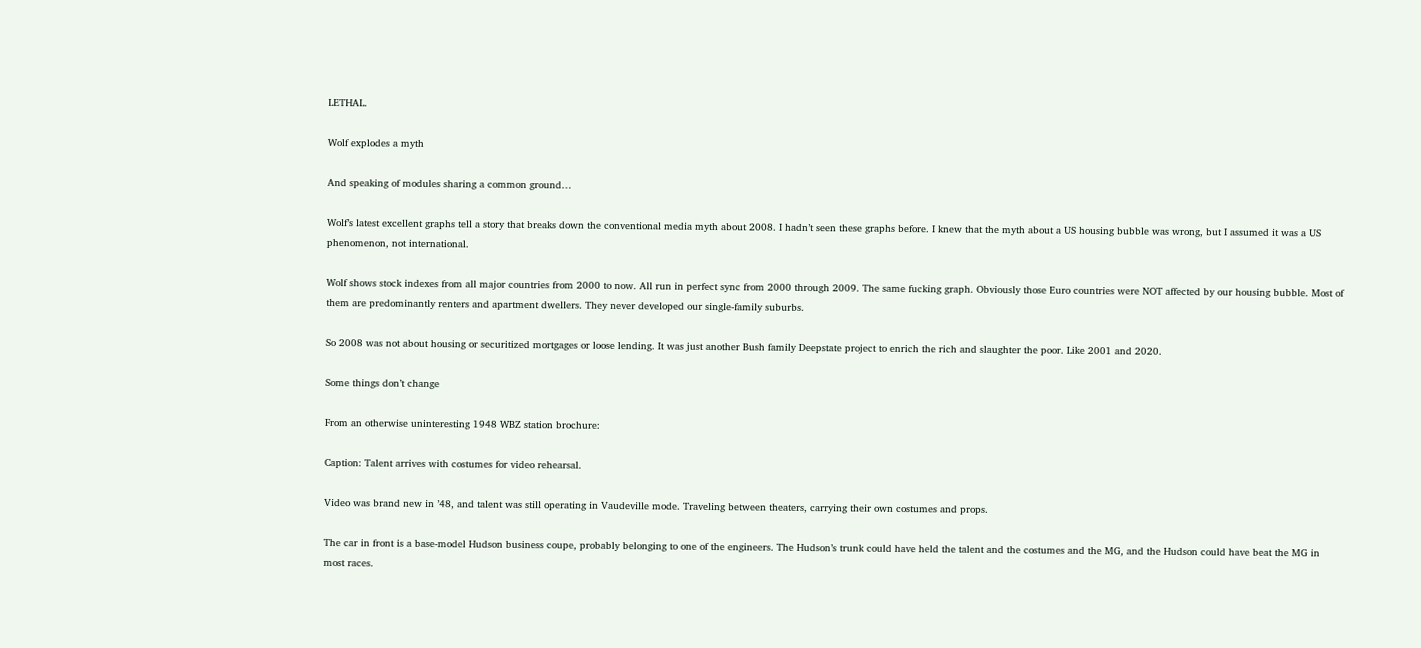LETHAL.

Wolf explodes a myth

And speaking of modules sharing a common ground…

Wolf’s latest excellent graphs tell a story that breaks down the conventional media myth about 2008. I hadn’t seen these graphs before. I knew that the myth about a US housing bubble was wrong, but I assumed it was a US phenomenon, not international.

Wolf shows stock indexes from all major countries from 2000 to now. All run in perfect sync from 2000 through 2009. The same fucking graph. Obviously those Euro countries were NOT affected by our housing bubble. Most of them are predominantly renters and apartment dwellers. They never developed our single-family suburbs.

So 2008 was not about housing or securitized mortgages or loose lending. It was just another Bush family Deepstate project to enrich the rich and slaughter the poor. Like 2001 and 2020.

Some things don’t change

From an otherwise uninteresting 1948 WBZ station brochure:

Caption: Talent arrives with costumes for video rehearsal.

Video was brand new in ’48, and talent was still operating in Vaudeville mode. Traveling between theaters, carrying their own costumes and props.

The car in front is a base-model Hudson business coupe, probably belonging to one of the engineers. The Hudson’s trunk could have held the talent and the costumes and the MG, and the Hudson could have beat the MG in most races.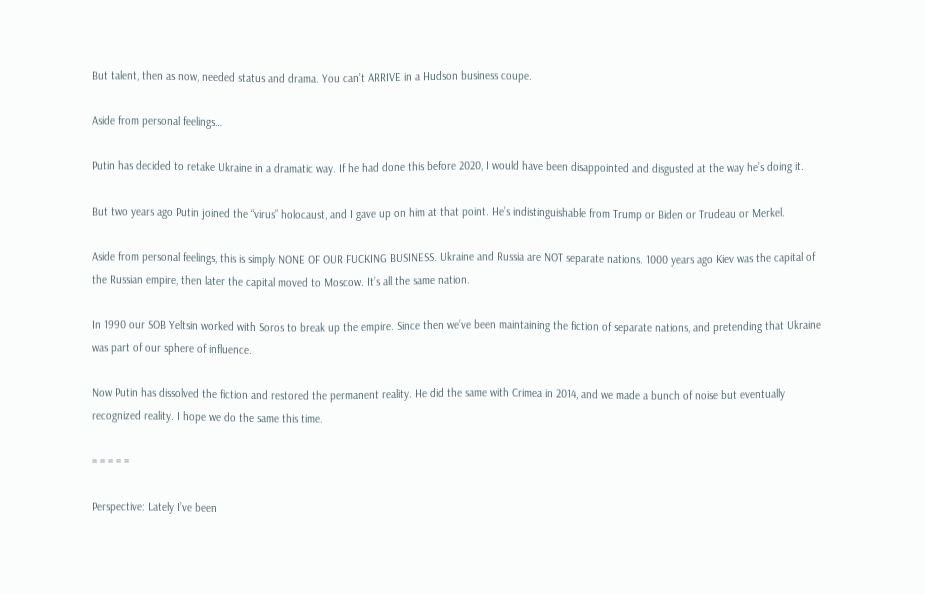But talent, then as now, needed status and drama. You can’t ARRIVE in a Hudson business coupe.

Aside from personal feelings…

Putin has decided to retake Ukraine in a dramatic way. If he had done this before 2020, I would have been disappointed and disgusted at the way he’s doing it.

But two years ago Putin joined the “virus” holocaust, and I gave up on him at that point. He’s indistinguishable from Trump or Biden or Trudeau or Merkel.

Aside from personal feelings, this is simply NONE OF OUR FUCKING BUSINESS. Ukraine and Russia are NOT separate nations. 1000 years ago Kiev was the capital of the Russian empire, then later the capital moved to Moscow. It’s all the same nation.

In 1990 our SOB Yeltsin worked with Soros to break up the empire. Since then we’ve been maintaining the fiction of separate nations, and pretending that Ukraine was part of our sphere of influence.

Now Putin has dissolved the fiction and restored the permanent reality. He did the same with Crimea in 2014, and we made a bunch of noise but eventually recognized reality. I hope we do the same this time.

= = = = =

Perspective: Lately I’ve been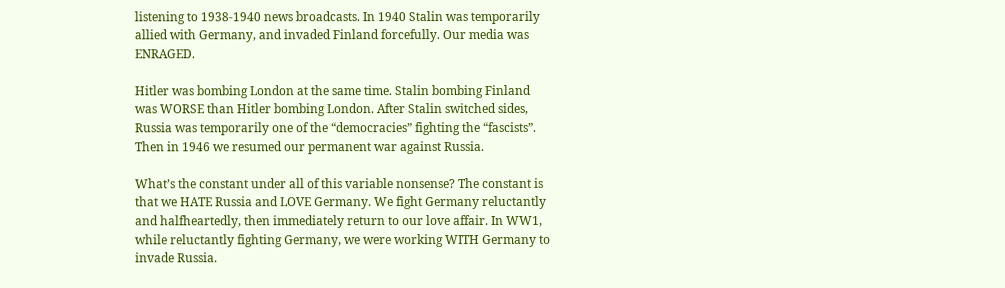listening to 1938-1940 news broadcasts. In 1940 Stalin was temporarily allied with Germany, and invaded Finland forcefully. Our media was ENRAGED.

Hitler was bombing London at the same time. Stalin bombing Finland was WORSE than Hitler bombing London. After Stalin switched sides, Russia was temporarily one of the “democracies” fighting the “fascists”. Then in 1946 we resumed our permanent war against Russia.

What’s the constant under all of this variable nonsense? The constant is that we HATE Russia and LOVE Germany. We fight Germany reluctantly and halfheartedly, then immediately return to our love affair. In WW1, while reluctantly fighting Germany, we were working WITH Germany to invade Russia.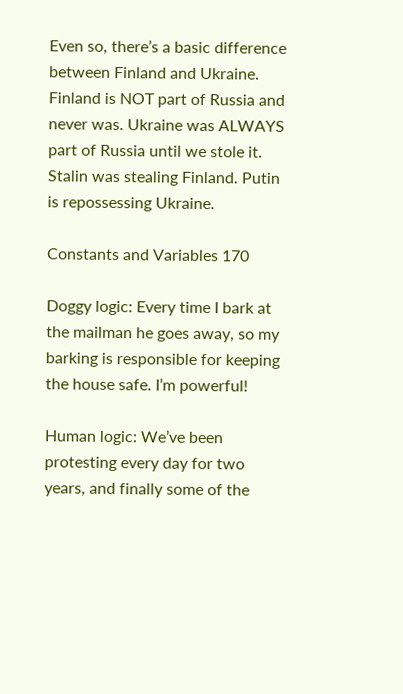Even so, there’s a basic difference between Finland and Ukraine. Finland is NOT part of Russia and never was. Ukraine was ALWAYS part of Russia until we stole it. Stalin was stealing Finland. Putin is repossessing Ukraine.

Constants and Variables 170

Doggy logic: Every time I bark at the mailman he goes away, so my barking is responsible for keeping the house safe. I’m powerful!

Human logic: We’ve been protesting every day for two years, and finally some of the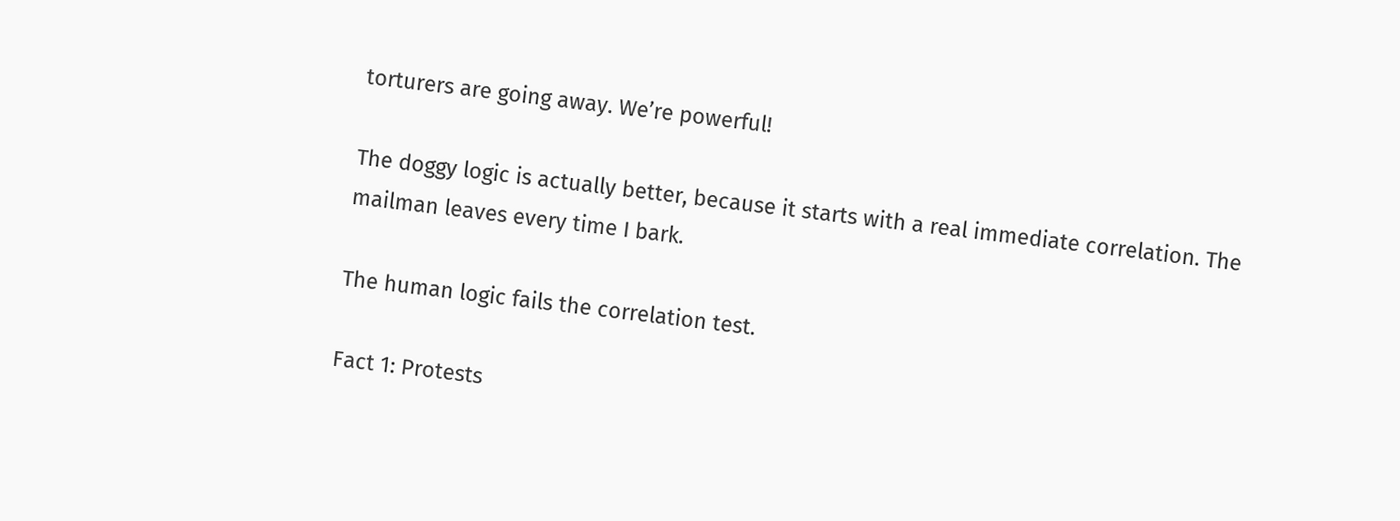torturers are going away. We’re powerful!

The doggy logic is actually better, because it starts with a real immediate correlation. The mailman leaves every time I bark.

The human logic fails the correlation test.

Fact 1: Protests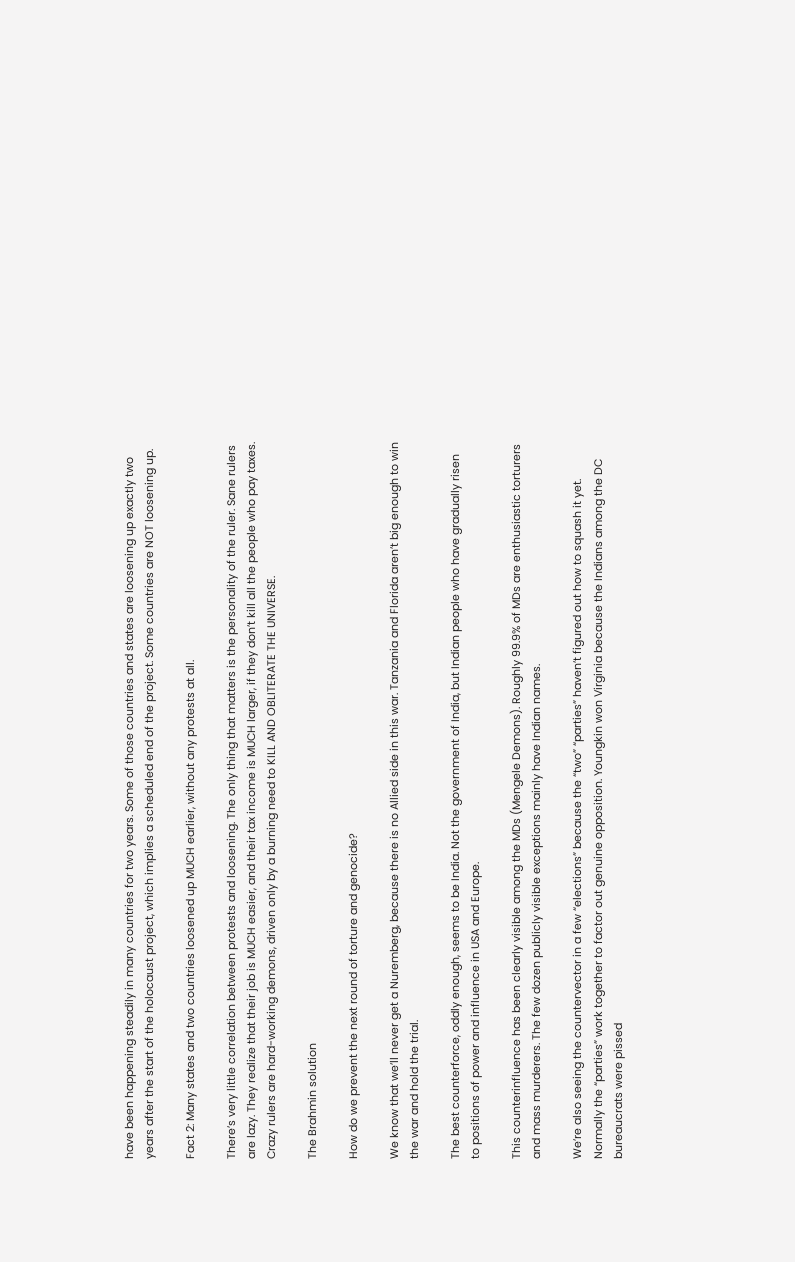have been happening steadily in many countries for two years. Some of those countries and states are loosening up exactly two years after the start of the holocaust project, which implies a scheduled end of the project. Some countries are NOT loosening up.

Fact 2: Many states and two countries loosened up MUCH earlier, without any protests at all.

There’s very little correlation between protests and loosening. The only thing that matters is the personality of the ruler. Sane rulers are lazy. They realize that their job is MUCH easier, and their tax income is MUCH larger, if they don’t kill all the people who pay taxes. Crazy rulers are hard-working demons, driven only by a burning need to KILL AND OBLITERATE THE UNIVERSE.

The Brahmin solution

How do we prevent the next round of torture and genocide?

We know that we’ll never get a Nuremberg, because there is no Allied side in this war. Tanzania and Florida aren’t big enough to win the war and hold the trial.

The best counterforce, oddly enough, seems to be India. Not the government of India, but Indian people who have gradually risen to positions of power and influence in USA and Europe.

This counterinfluence has been clearly visible among the MDs (Mengele Demons). Roughly 99.9% of MDs are enthusiastic torturers and mass murderers. The few dozen publicly visible exceptions mainly have Indian names.

We’re also seeing the countervector in a few “elections” because the “two” “parties” haven’t figured out how to squash it yet. Normally the “parties” work together to factor out genuine opposition. Youngkin won Virginia because the Indians among the DC bureaucrats were pissed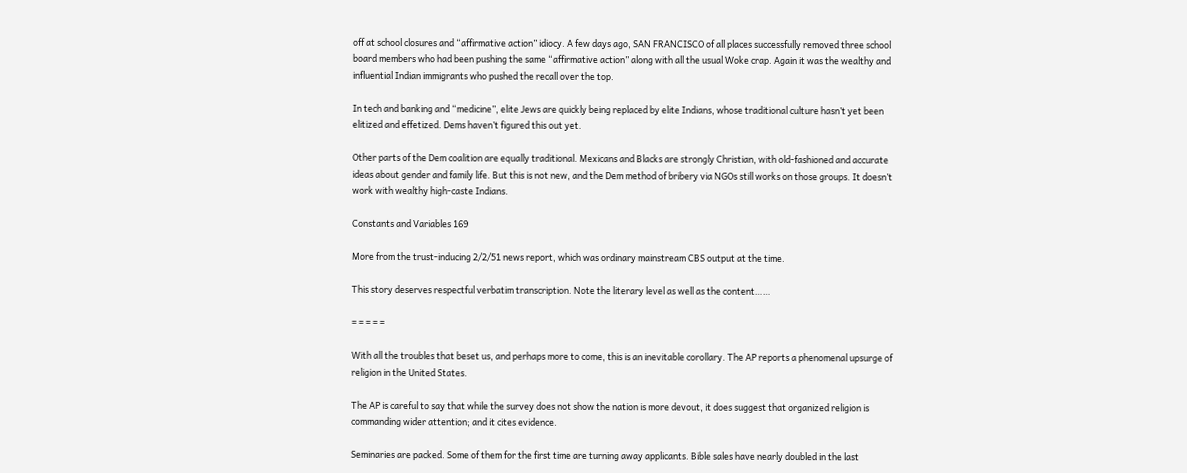off at school closures and “affirmative action” idiocy. A few days ago, SAN FRANCISCO of all places successfully removed three school board members who had been pushing the same “affirmative action” along with all the usual Woke crap. Again it was the wealthy and influential Indian immigrants who pushed the recall over the top.

In tech and banking and “medicine”, elite Jews are quickly being replaced by elite Indians, whose traditional culture hasn’t yet been elitized and effetized. Dems haven’t figured this out yet.

Other parts of the Dem coalition are equally traditional. Mexicans and Blacks are strongly Christian, with old-fashioned and accurate ideas about gender and family life. But this is not new, and the Dem method of bribery via NGOs still works on those groups. It doesn’t work with wealthy high-caste Indians.

Constants and Variables 169

More from the trust-inducing 2/2/51 news report, which was ordinary mainstream CBS output at the time.

This story deserves respectful verbatim transcription. Note the literary level as well as the content……

= = = = =

With all the troubles that beset us, and perhaps more to come, this is an inevitable corollary. The AP reports a phenomenal upsurge of religion in the United States.

The AP is careful to say that while the survey does not show the nation is more devout, it does suggest that organized religion is commanding wider attention; and it cites evidence.

Seminaries are packed. Some of them for the first time are turning away applicants. Bible sales have nearly doubled in the last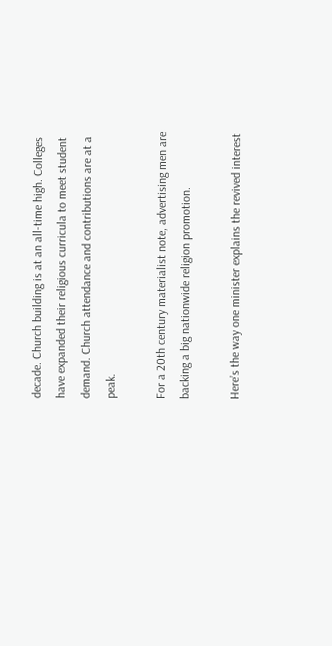decade. Church building is at an all-time high. Colleges have expanded their religious curricula to meet student demand. Church attendance and contributions are at a peak.

For a 20th century materialist note, advertising men are backing a big nationwide religion promotion.

Here’s the way one minister explains the revived interest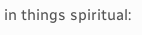in things spiritual: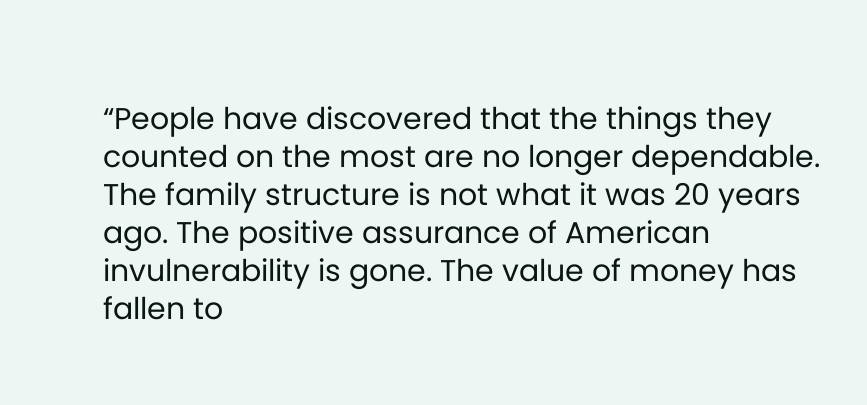“People have discovered that the things they counted on the most are no longer dependable. The family structure is not what it was 20 years ago. The positive assurance of American invulnerability is gone. The value of money has fallen to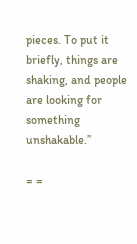pieces. To put it briefly, things are shaking, and people are looking for something unshakable.”

= =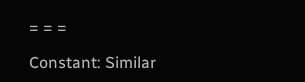= = =

Constant: Similar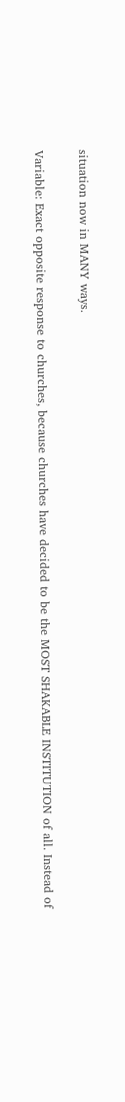situation now in MANY ways.

Variable: Exact opposite response to churches, because churches have decided to be the MOST SHAKABLE INSTITUTION of all. Instead of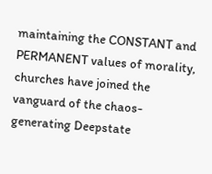maintaining the CONSTANT and PERMANENT values of morality, churches have joined the vanguard of the chaos-generating Deepstate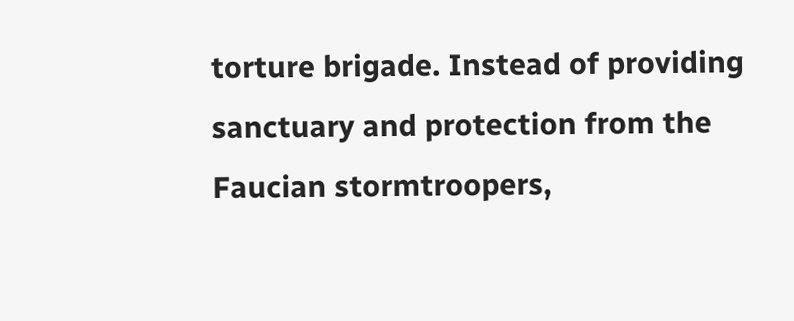torture brigade. Instead of providing sanctuary and protection from the Faucian stormtroopers,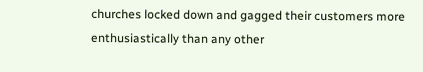churches locked down and gagged their customers more enthusiastically than any other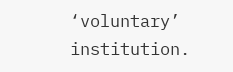‘voluntary’ institution.